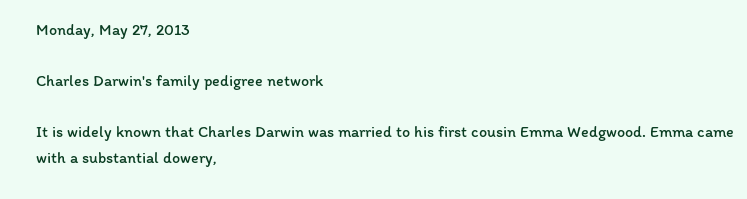Monday, May 27, 2013

Charles Darwin's family pedigree network

It is widely known that Charles Darwin was married to his first cousin Emma Wedgwood. Emma came with a substantial dowery,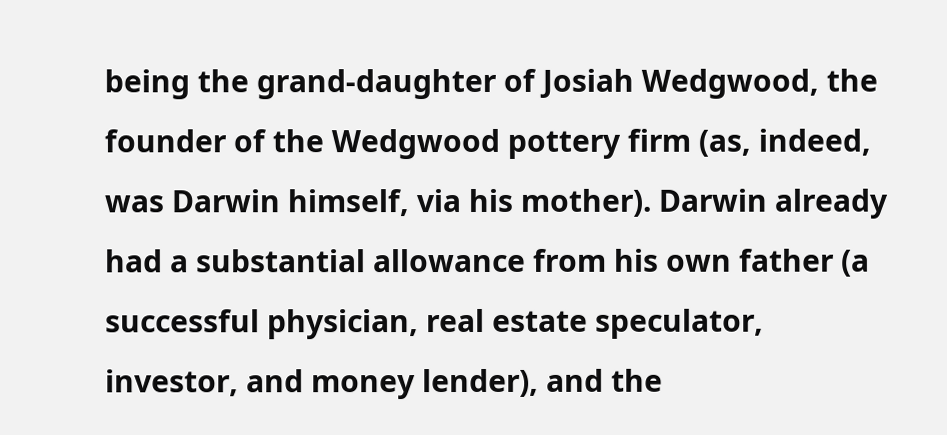being the grand-daughter of Josiah Wedgwood, the founder of the Wedgwood pottery firm (as, indeed, was Darwin himself, via his mother). Darwin already had a substantial allowance from his own father (a successful physician, real estate speculator, investor, and money lender), and the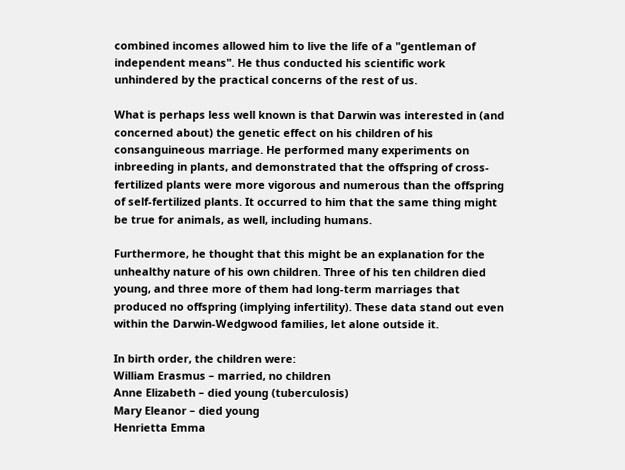combined incomes allowed him to live the life of a "gentleman of independent means". He thus conducted his scientific work unhindered by the practical concerns of the rest of us.

What is perhaps less well known is that Darwin was interested in (and concerned about) the genetic effect on his children of his consanguineous marriage. He performed many experiments on inbreeding in plants, and demonstrated that the offspring of cross-fertilized plants were more vigorous and numerous than the offspring of self-fertilized plants. It occurred to him that the same thing might be true for animals, as well, including humans.

Furthermore, he thought that this might be an explanation for the unhealthy nature of his own children. Three of his ten children died young, and three more of them had long-term marriages that produced no offspring (implying infertility). These data stand out even within the Darwin-Wedgwood families, let alone outside it.

In birth order, the children were:
William Erasmus – married, no children
Anne Elizabeth – died young (tuberculosis)
Mary Eleanor – died young
Henrietta Emma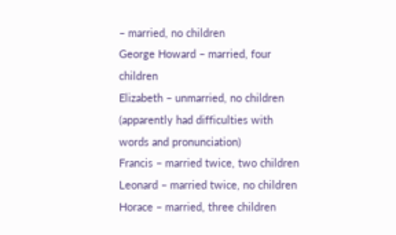– married, no children
George Howard – married, four children
Elizabeth – unmarried, no children (apparently had difficulties with words and pronunciation)
Francis – married twice, two children
Leonard – married twice, no children
Horace – married, three children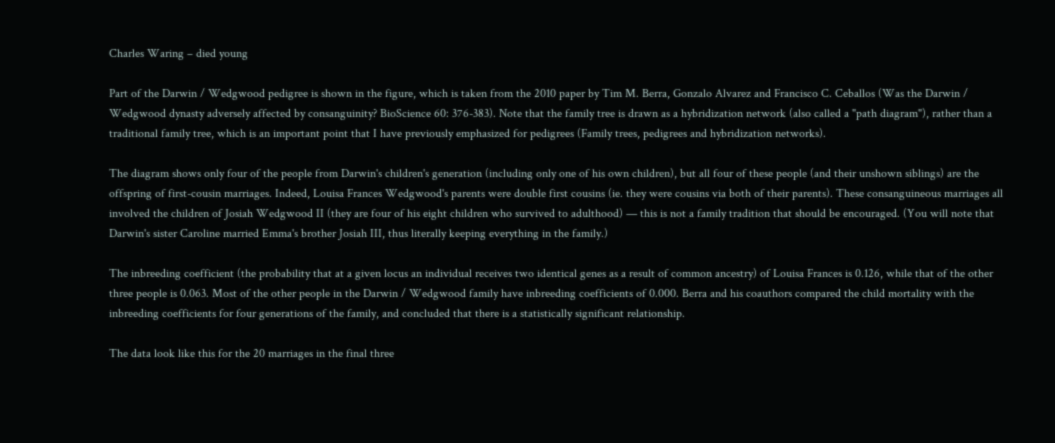Charles Waring – died young

Part of the Darwin / Wedgwood pedigree is shown in the figure, which is taken from the 2010 paper by Tim M. Berra, Gonzalo Alvarez and Francisco C. Ceballos (Was the Darwin / Wedgwood dynasty adversely affected by consanguinity? BioScience 60: 376-383). Note that the family tree is drawn as a hybridization network (also called a "path diagram"), rather than a traditional family tree, which is an important point that I have previously emphasized for pedigrees (Family trees, pedigrees and hybridization networks).

The diagram shows only four of the people from Darwin's children's generation (including only one of his own children), but all four of these people (and their unshown siblings) are the offspring of first-cousin marriages. Indeed, Louisa Frances Wedgwood's parents were double first cousins (ie. they were cousins via both of their parents). These consanguineous marriages all involved the children of Josiah Wedgwood II (they are four of his eight children who survived to adulthood) — this is not a family tradition that should be encouraged. (You will note that Darwin's sister Caroline married Emma's brother Josiah III, thus literally keeping everything in the family.)

The inbreeding coefficient (the probability that at a given locus an individual receives two identical genes as a result of common ancestry) of Louisa Frances is 0.126, while that of the other three people is 0.063. Most of the other people in the Darwin / Wedgwood family have inbreeding coefficients of 0.000. Berra and his coauthors compared the child mortality with the inbreeding coefficients for four generations of the family, and concluded that there is a statistically significant relationship.

The data look like this for the 20 marriages in the final three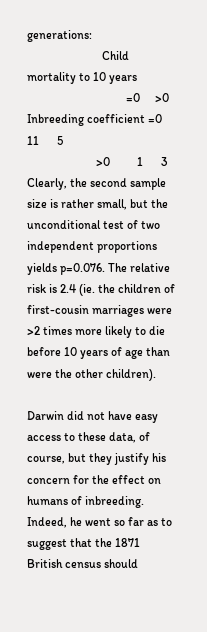generations:
                         Child mortality to 10 years
                                 =0     >0
Inbreeding coefficient =0        11      5
                       >0         1      3
Clearly, the second sample size is rather small, but the unconditional test of two independent proportions yields p=0.076. The relative risk is 2.4 (ie. the children of first-cousin marriages were >2 times more likely to die before 10 years of age than were the other children).

Darwin did not have easy access to these data, of course, but they justify his concern for the effect on humans of inbreeding. Indeed, he went so far as to suggest that the 1871 British census should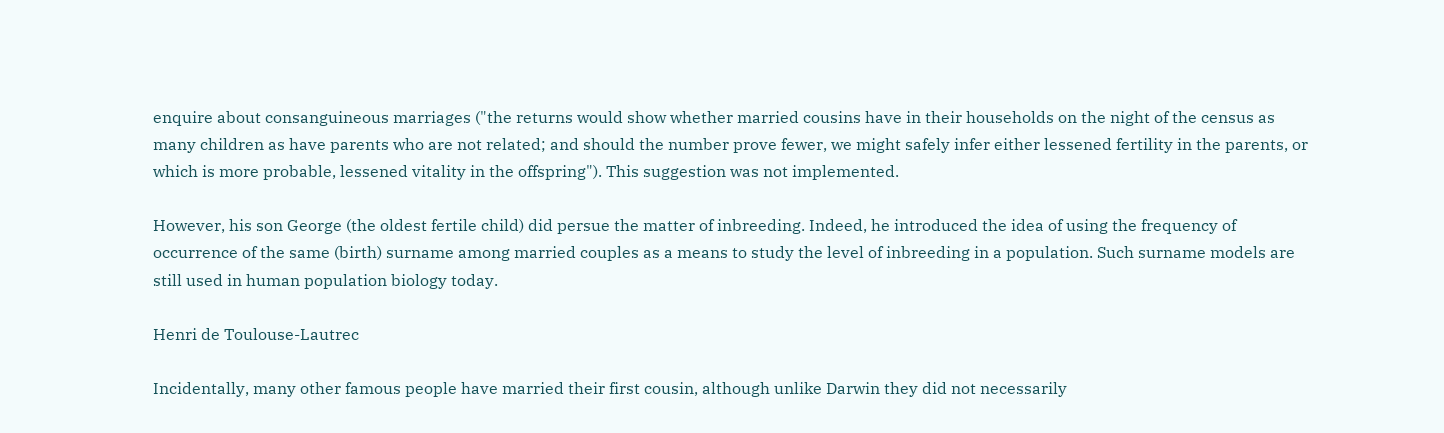enquire about consanguineous marriages ("the returns would show whether married cousins have in their households on the night of the census as many children as have parents who are not related; and should the number prove fewer, we might safely infer either lessened fertility in the parents, or which is more probable, lessened vitality in the offspring"). This suggestion was not implemented.

However, his son George (the oldest fertile child) did persue the matter of inbreeding. Indeed, he introduced the idea of using the frequency of occurrence of the same (birth) surname among married couples as a means to study the level of inbreeding in a population. Such surname models are still used in human population biology today.

Henri de Toulouse-Lautrec

Incidentally, many other famous people have married their first cousin, although unlike Darwin they did not necessarily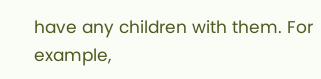have any children with them. For example,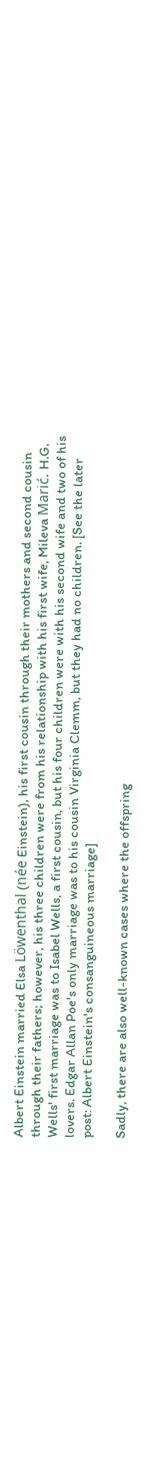Albert Einstein married Elsa Löwenthal (née Einstein), his first cousin through their mothers and second cousin through their fathers; however, his three children were from his relationship with his first wife, Mileva Marić. H.G. Wells' first marriage was to Isabel Wells, a first cousin, but his four children were with his second wife and two of his lovers. Edgar Allan Poe's only marriage was to his cousin Virginia Clemm, but they had no children. [See the later post: Albert Einstein's consanguineous marriage]

Sadly, there are also well-known cases where the offspring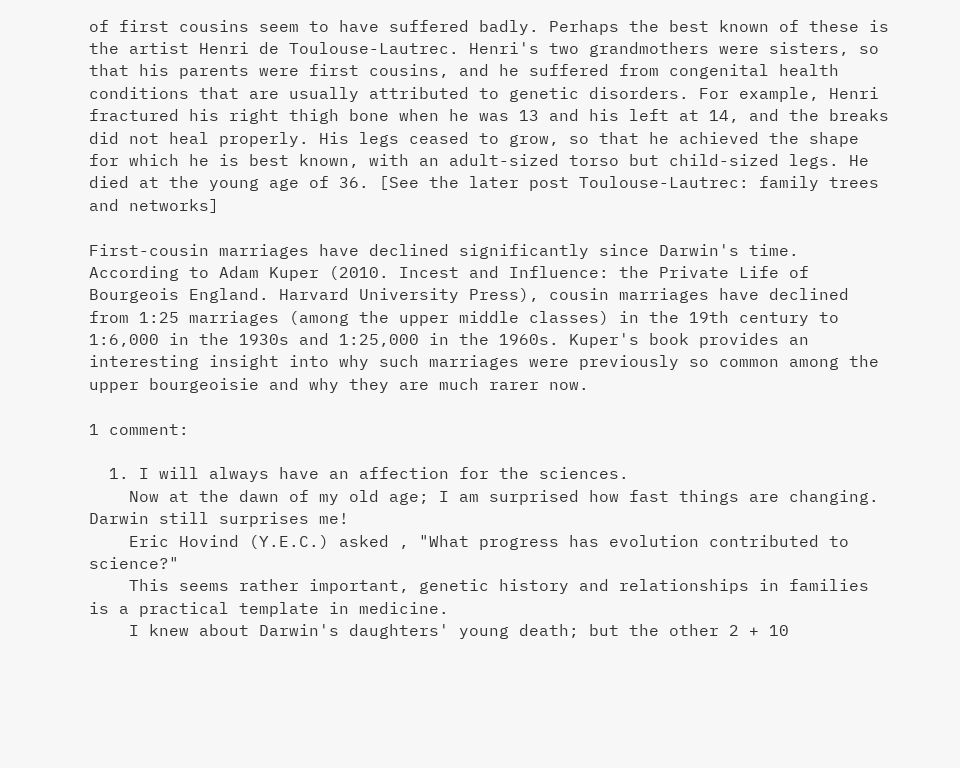of first cousins seem to have suffered badly. Perhaps the best known of these is the artist Henri de Toulouse-Lautrec. Henri's two grandmothers were sisters, so that his parents were first cousins, and he suffered from congenital health conditions that are usually attributed to genetic disorders. For example, Henri fractured his right thigh bone when he was 13 and his left at 14, and the breaks did not heal properly. His legs ceased to grow, so that he achieved the shape for which he is best known, with an adult-sized torso but child-sized legs. He died at the young age of 36. [See the later post Toulouse-Lautrec: family trees and networks]

First-cousin marriages have declined significantly since Darwin's time. According to Adam Kuper (2010. Incest and Influence: the Private Life of Bourgeois England. Harvard University Press), cousin marriages have declined from 1:25 marriages (among the upper middle classes) in the 19th century to 1:6,000 in the 1930s and 1:25,000 in the 1960s. Kuper's book provides an interesting insight into why such marriages were previously so common among the upper bourgeoisie and why they are much rarer now.

1 comment:

  1. I will always have an affection for the sciences.
    Now at the dawn of my old age; I am surprised how fast things are changing. Darwin still surprises me!
    Eric Hovind (Y.E.C.) asked , "What progress has evolution contributed to science?"
    This seems rather important, genetic history and relationships in families is a practical template in medicine.
    I knew about Darwin's daughters' young death; but the other 2 + 10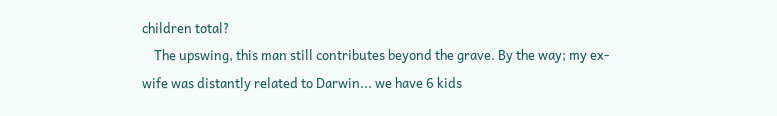children total?
    The upswing, this man still contributes beyond the grave. By the way; my ex-wife was distantly related to Darwin... we have 6 kids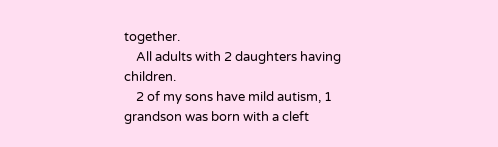together.
    All adults with 2 daughters having children.
    2 of my sons have mild autism, 1 grandson was born with a cleft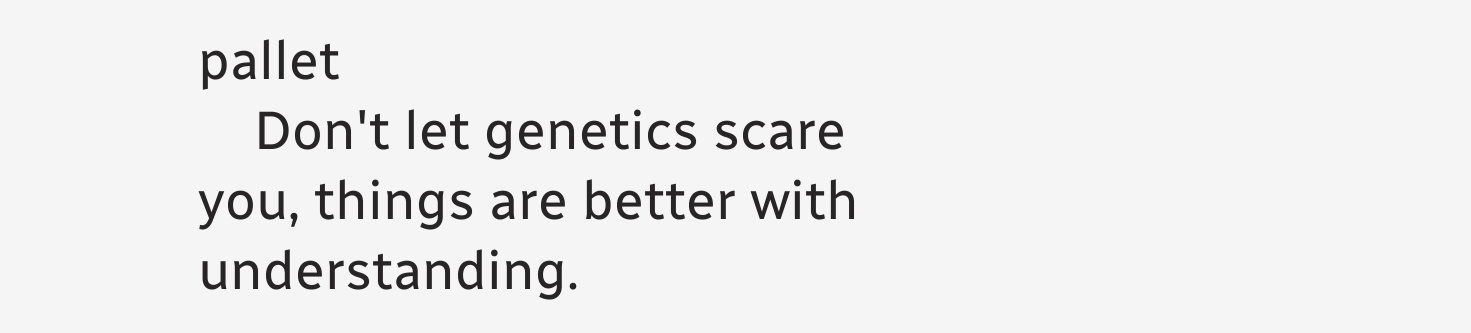pallet
    Don't let genetics scare you, things are better with understanding.